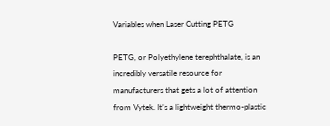Variables when Laser Cutting PETG

PETG, or Polyethylene terephthalate, is an incredibly versatile resource for manufacturers that gets a lot of attention from Vytek. It’s a lightweight thermo-plastic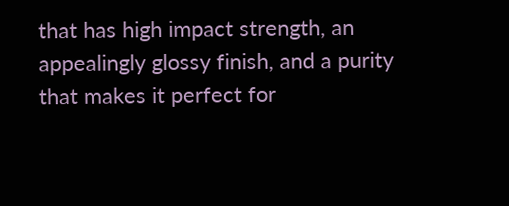that has high impact strength, an appealingly glossy finish, and a purity that makes it perfect for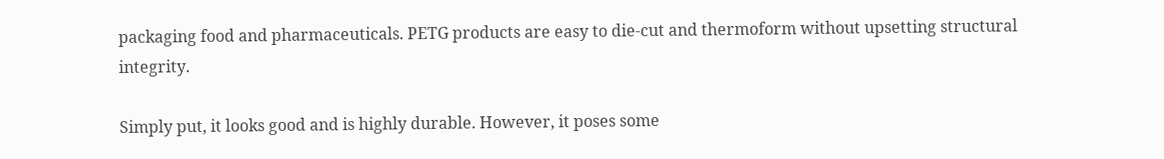packaging food and pharmaceuticals. PETG products are easy to die-cut and thermoform without upsetting structural integrity.

Simply put, it looks good and is highly durable. However, it poses some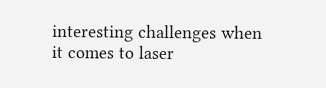interesting challenges when it comes to laser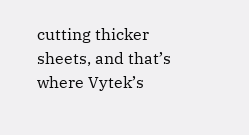cutting thicker sheets, and that’s where Vytek’s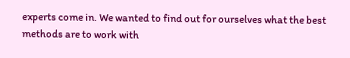experts come in. We wanted to find out for ourselves what the best methods are to work with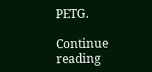PETG.

Continue reading